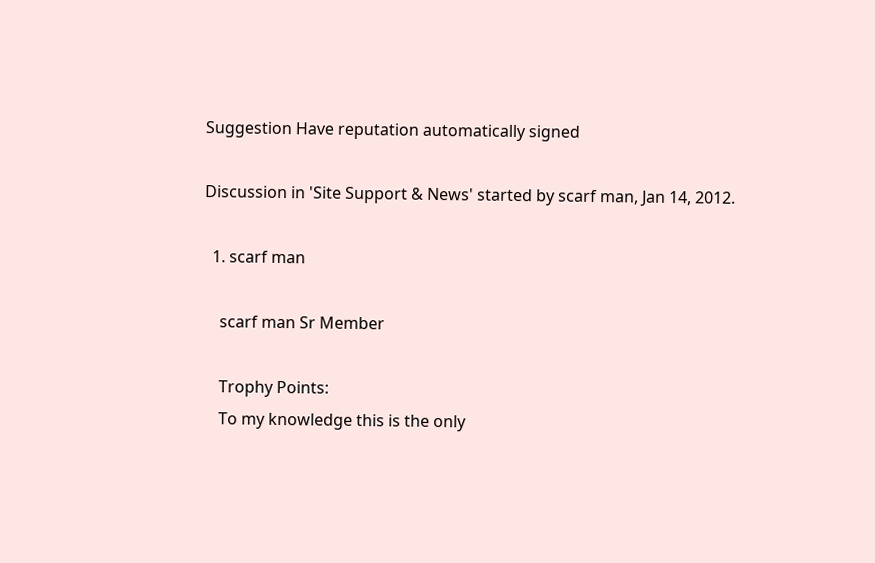Suggestion Have reputation automatically signed

Discussion in 'Site Support & News' started by scarf man, Jan 14, 2012.

  1. scarf man

    scarf man Sr Member

    Trophy Points:
    To my knowledge this is the only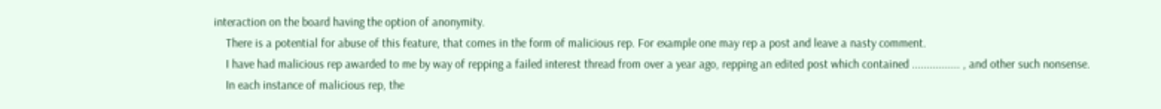interaction on the board having the option of anonymity.
    There is a potential for abuse of this feature, that comes in the form of malicious rep. For example one may rep a post and leave a nasty comment.
    I have had malicious rep awarded to me by way of repping a failed interest thread from over a year ago, repping an edited post which contained ................ , and other such nonsense.
    In each instance of malicious rep, the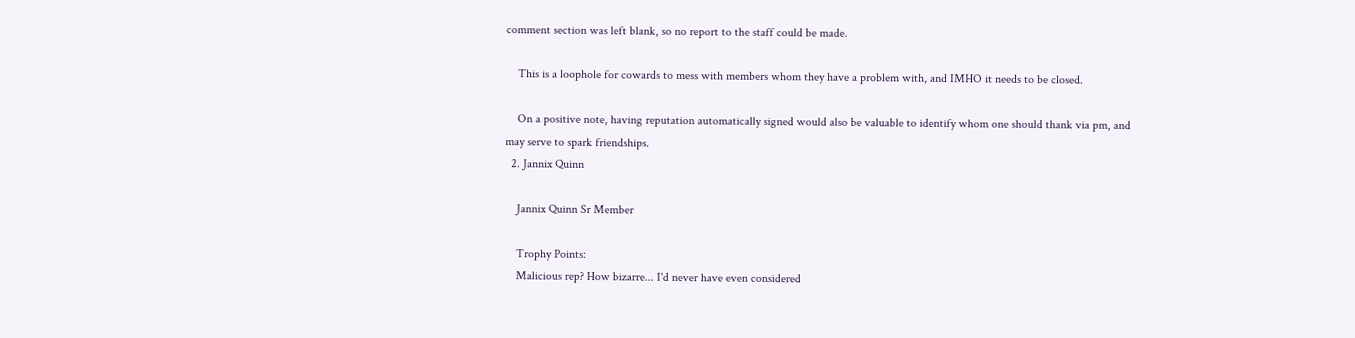comment section was left blank, so no report to the staff could be made.

    This is a loophole for cowards to mess with members whom they have a problem with, and IMHO it needs to be closed.

    On a positive note, having reputation automatically signed would also be valuable to identify whom one should thank via pm, and may serve to spark friendships.
  2. Jannix Quinn

    Jannix Quinn Sr Member

    Trophy Points:
    Malicious rep? How bizarre... I'd never have even considered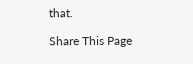that.

Share This Page